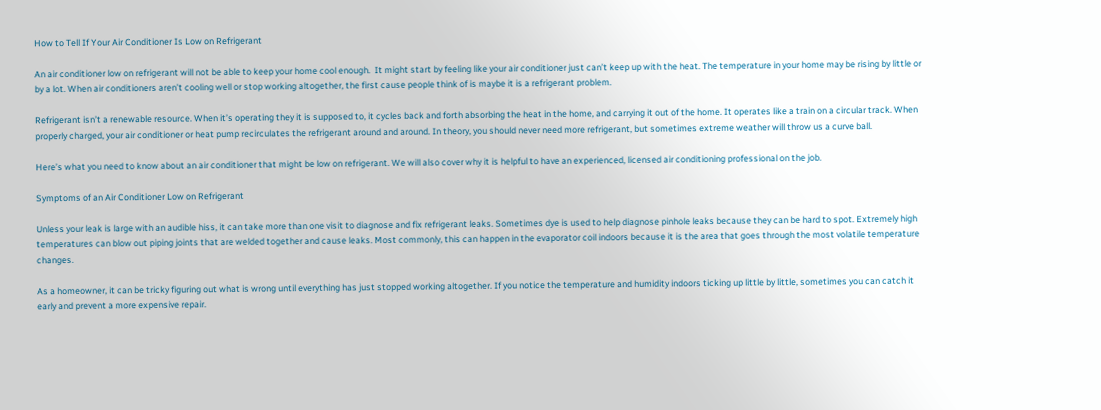How to Tell If Your Air Conditioner Is Low on Refrigerant

An air conditioner low on refrigerant will not be able to keep your home cool enough.  It might start by feeling like your air conditioner just can’t keep up with the heat. The temperature in your home may be rising by little or by a lot. When air conditioners aren’t cooling well or stop working altogether, the first cause people think of is maybe it is a refrigerant problem.

Refrigerant isn’t a renewable resource. When it’s operating they it is supposed to, it cycles back and forth absorbing the heat in the home, and carrying it out of the home. It operates like a train on a circular track. When properly charged, your air conditioner or heat pump recirculates the refrigerant around and around. In theory, you should never need more refrigerant, but sometimes extreme weather will throw us a curve ball.

Here’s what you need to know about an air conditioner that might be low on refrigerant. We will also cover why it is helpful to have an experienced, licensed air conditioning professional on the job.

Symptoms of an Air Conditioner Low on Refrigerant

Unless your leak is large with an audible hiss, it can take more than one visit to diagnose and fix refrigerant leaks. Sometimes dye is used to help diagnose pinhole leaks because they can be hard to spot. Extremely high temperatures can blow out piping joints that are welded together and cause leaks. Most commonly, this can happen in the evaporator coil indoors because it is the area that goes through the most volatile temperature changes.

As a homeowner, it can be tricky figuring out what is wrong until everything has just stopped working altogether. If you notice the temperature and humidity indoors ticking up little by little, sometimes you can catch it early and prevent a more expensive repair.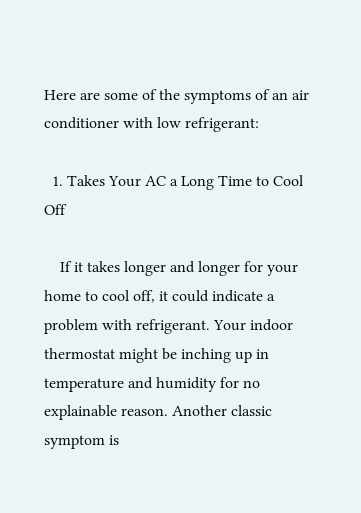Here are some of the symptoms of an air conditioner with low refrigerant:

  1. Takes Your AC a Long Time to Cool Off

    If it takes longer and longer for your home to cool off, it could indicate a problem with refrigerant. Your indoor thermostat might be inching up in temperature and humidity for no explainable reason. Another classic symptom is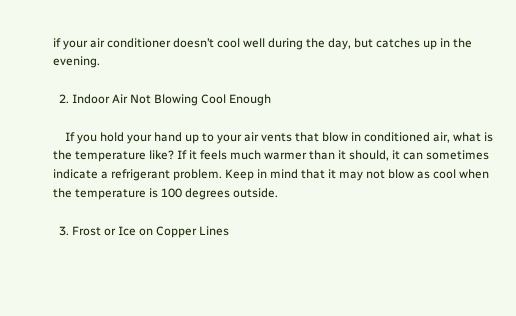if your air conditioner doesn’t cool well during the day, but catches up in the evening.

  2. Indoor Air Not Blowing Cool Enough

    If you hold your hand up to your air vents that blow in conditioned air, what is the temperature like? If it feels much warmer than it should, it can sometimes indicate a refrigerant problem. Keep in mind that it may not blow as cool when the temperature is 100 degrees outside.

  3. Frost or Ice on Copper Lines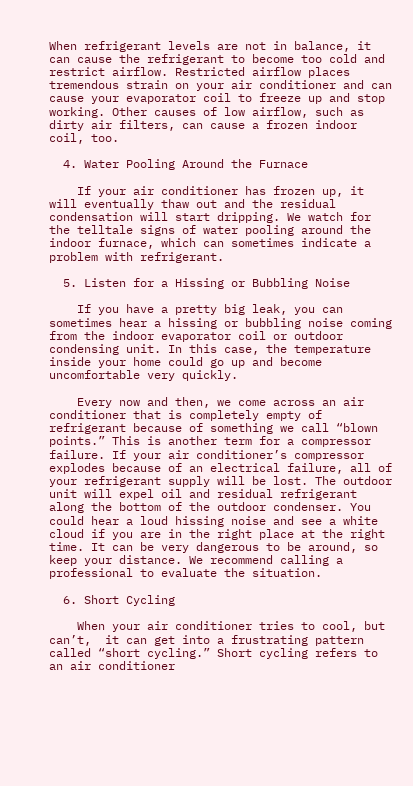When refrigerant levels are not in balance, it can cause the refrigerant to become too cold and restrict airflow. Restricted airflow places tremendous strain on your air conditioner and can cause your evaporator coil to freeze up and stop working. Other causes of low airflow, such as dirty air filters, can cause a frozen indoor coil, too.

  4. Water Pooling Around the Furnace

    If your air conditioner has frozen up, it will eventually thaw out and the residual condensation will start dripping. We watch for the telltale signs of water pooling around the indoor furnace, which can sometimes indicate a problem with refrigerant.

  5. Listen for a Hissing or Bubbling Noise

    If you have a pretty big leak, you can sometimes hear a hissing or bubbling noise coming from the indoor evaporator coil or outdoor condensing unit. In this case, the temperature inside your home could go up and become uncomfortable very quickly.

    Every now and then, we come across an air conditioner that is completely empty of refrigerant because of something we call “blown points.” This is another term for a compressor failure. If your air conditioner’s compressor explodes because of an electrical failure, all of your refrigerant supply will be lost. The outdoor unit will expel oil and residual refrigerant along the bottom of the outdoor condenser. You could hear a loud hissing noise and see a white cloud if you are in the right place at the right time. It can be very dangerous to be around, so keep your distance. We recommend calling a professional to evaluate the situation.

  6. Short Cycling

    When your air conditioner tries to cool, but can’t,  it can get into a frustrating pattern called “short cycling.” Short cycling refers to an air conditioner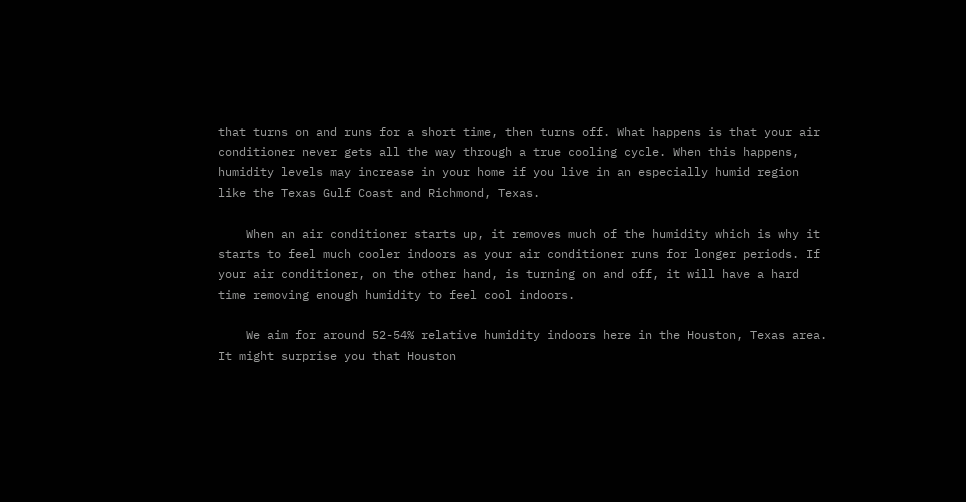that turns on and runs for a short time, then turns off. What happens is that your air conditioner never gets all the way through a true cooling cycle. When this happens, humidity levels may increase in your home if you live in an especially humid region like the Texas Gulf Coast and Richmond, Texas.

    When an air conditioner starts up, it removes much of the humidity which is why it starts to feel much cooler indoors as your air conditioner runs for longer periods. If your air conditioner, on the other hand, is turning on and off, it will have a hard time removing enough humidity to feel cool indoors.

    We aim for around 52-54% relative humidity indoors here in the Houston, Texas area. It might surprise you that Houston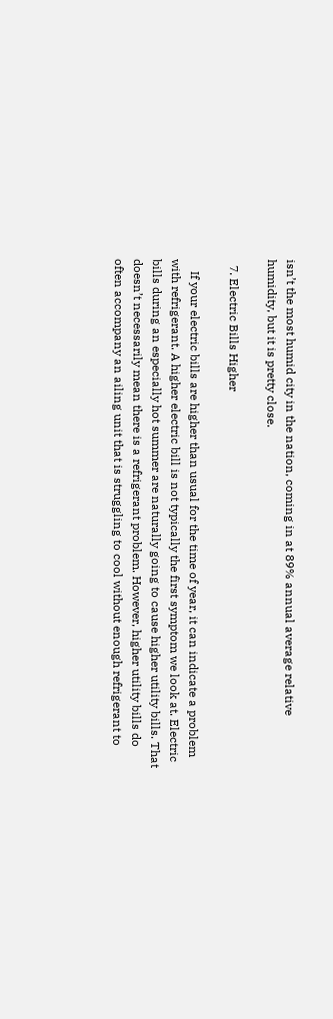isn’t the most humid city in the nation, coming in at 89% annual average relative humidity, but it is pretty close.

  7. Electric Bills Higher

    If your electric bills are higher than usual for the time of year, it can indicate a problem with refrigerant. A higher electric bill is not typically the first symptom we look at. Electric bills during an especially hot summer are naturally going to cause higher utility bills. That doesn’t necessarily mean there is a refrigerant problem. However, higher utility bills do often accompany an ailing unit that is struggling to cool without enough refrigerant to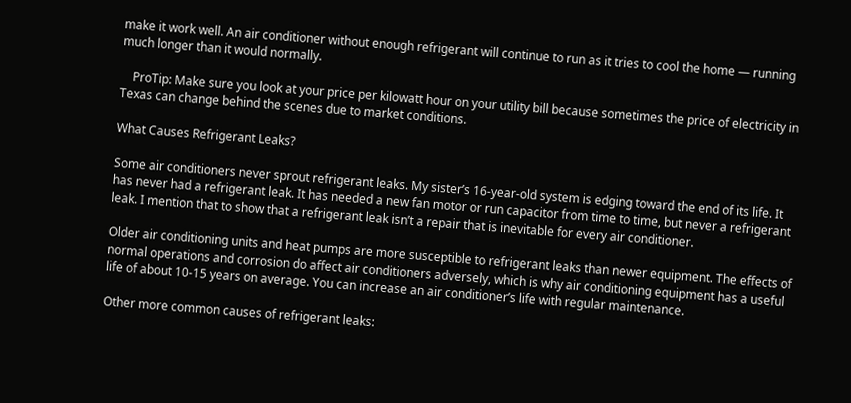make it work well. An air conditioner without enough refrigerant will continue to run as it tries to cool the home — running much longer than it would normally.

    ProTip: Make sure you look at your price per kilowatt hour on your utility bill because sometimes the price of electricity in Texas can change behind the scenes due to market conditions.

What Causes Refrigerant Leaks?

Some air conditioners never sprout refrigerant leaks. My sister’s 16-year-old system is edging toward the end of its life. It has never had a refrigerant leak. It has needed a new fan motor or run capacitor from time to time, but never a refrigerant leak. I mention that to show that a refrigerant leak isn’t a repair that is inevitable for every air conditioner.

Older air conditioning units and heat pumps are more susceptible to refrigerant leaks than newer equipment. The effects of normal operations and corrosion do affect air conditioners adversely, which is why air conditioning equipment has a useful life of about 10-15 years on average. You can increase an air conditioner’s life with regular maintenance.

Other more common causes of refrigerant leaks: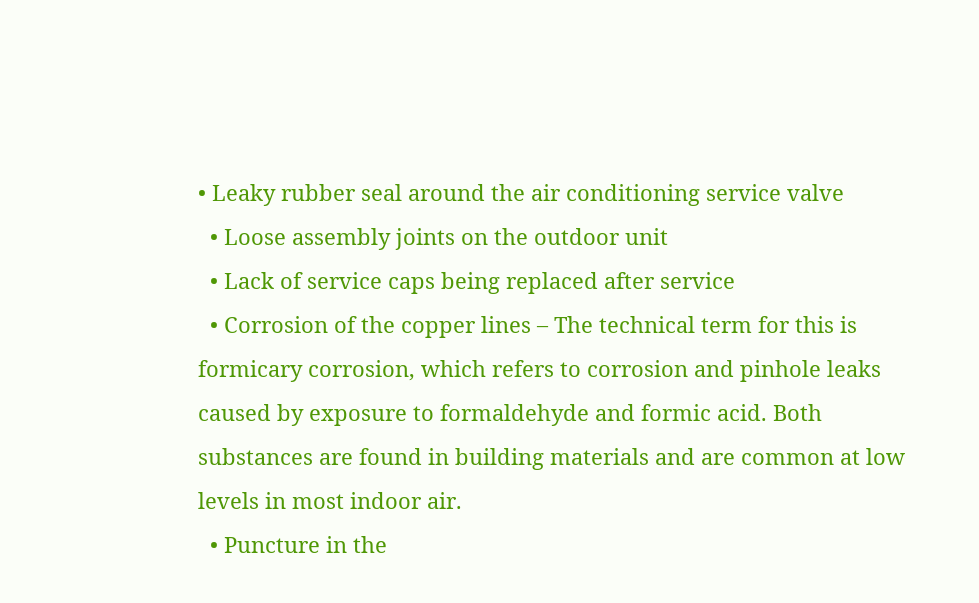• Leaky rubber seal around the air conditioning service valve
  • Loose assembly joints on the outdoor unit
  • Lack of service caps being replaced after service
  • Corrosion of the copper lines – The technical term for this is formicary corrosion, which refers to corrosion and pinhole leaks caused by exposure to formaldehyde and formic acid. Both substances are found in building materials and are common at low levels in most indoor air.
  • Puncture in the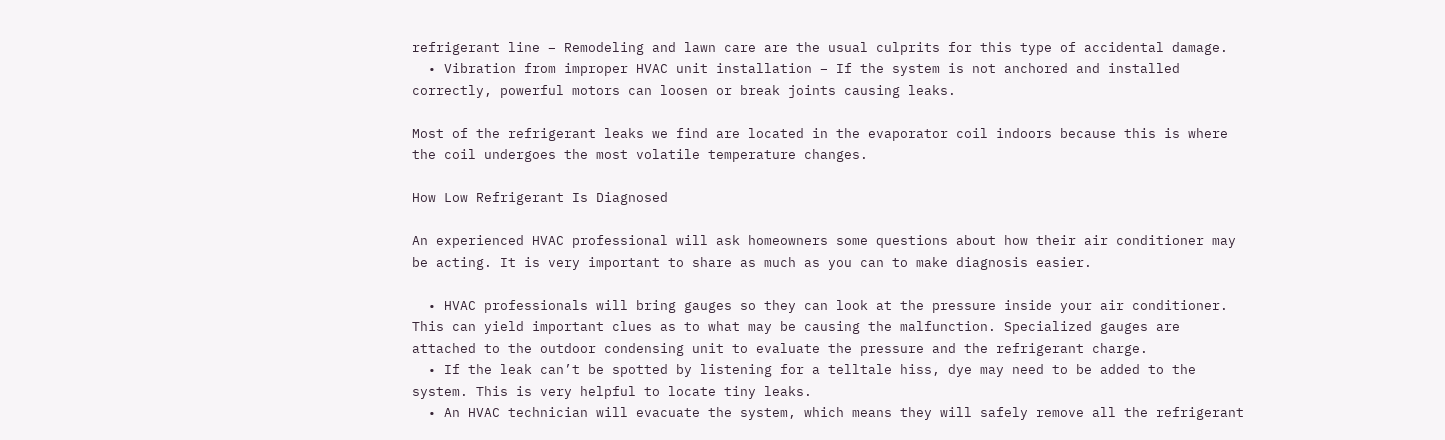refrigerant line – Remodeling and lawn care are the usual culprits for this type of accidental damage.
  • Vibration from improper HVAC unit installation – If the system is not anchored and installed correctly, powerful motors can loosen or break joints causing leaks.

Most of the refrigerant leaks we find are located in the evaporator coil indoors because this is where the coil undergoes the most volatile temperature changes.

How Low Refrigerant Is Diagnosed

An experienced HVAC professional will ask homeowners some questions about how their air conditioner may be acting. It is very important to share as much as you can to make diagnosis easier.

  • HVAC professionals will bring gauges so they can look at the pressure inside your air conditioner. This can yield important clues as to what may be causing the malfunction. Specialized gauges are attached to the outdoor condensing unit to evaluate the pressure and the refrigerant charge.
  • If the leak can’t be spotted by listening for a telltale hiss, dye may need to be added to the system. This is very helpful to locate tiny leaks.
  • An HVAC technician will evacuate the system, which means they will safely remove all the refrigerant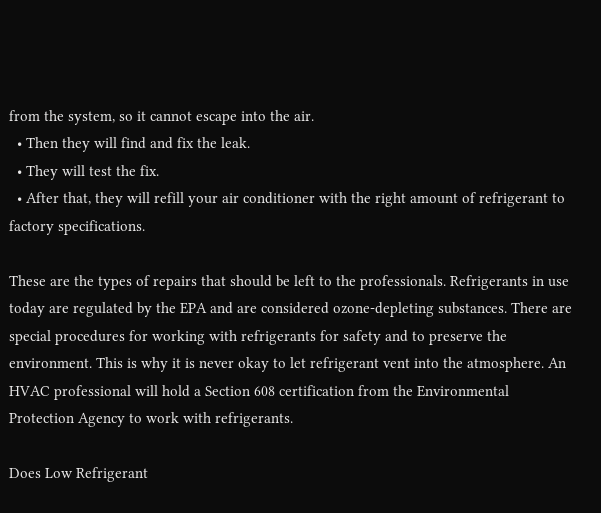from the system, so it cannot escape into the air.
  • Then they will find and fix the leak.
  • They will test the fix.
  • After that, they will refill your air conditioner with the right amount of refrigerant to factory specifications.

These are the types of repairs that should be left to the professionals. Refrigerants in use today are regulated by the EPA and are considered ozone-depleting substances. There are special procedures for working with refrigerants for safety and to preserve the environment. This is why it is never okay to let refrigerant vent into the atmosphere. An HVAC professional will hold a Section 608 certification from the Environmental Protection Agency to work with refrigerants.

Does Low Refrigerant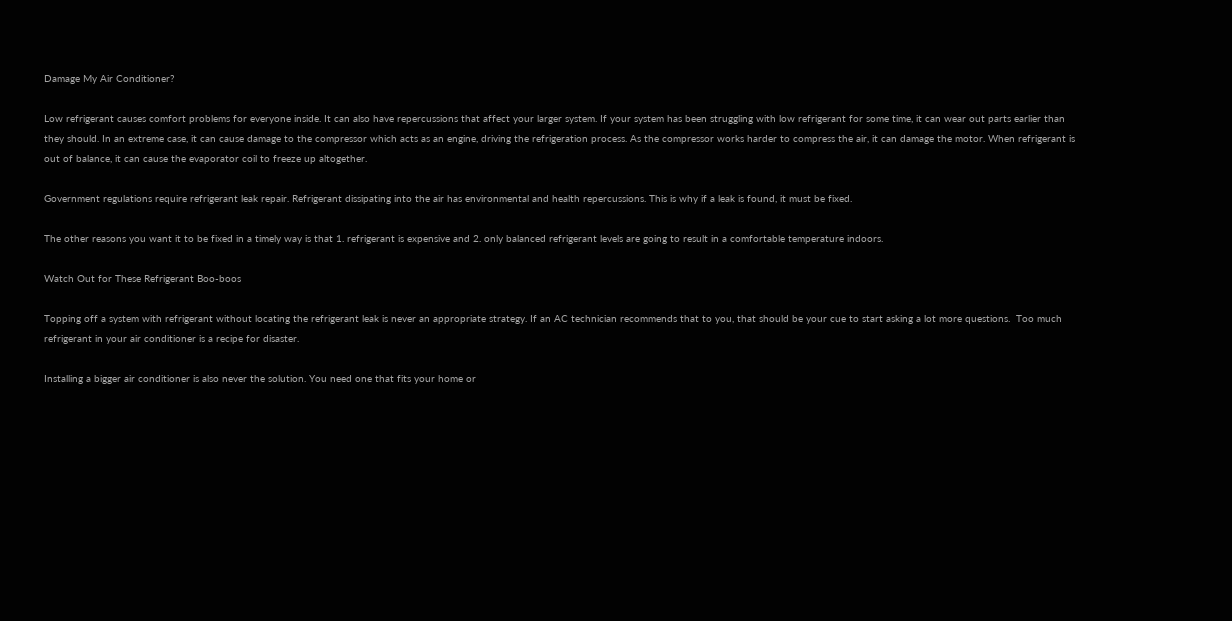Damage My Air Conditioner?

Low refrigerant causes comfort problems for everyone inside. It can also have repercussions that affect your larger system. If your system has been struggling with low refrigerant for some time, it can wear out parts earlier than they should. In an extreme case, it can cause damage to the compressor which acts as an engine, driving the refrigeration process. As the compressor works harder to compress the air, it can damage the motor. When refrigerant is out of balance, it can cause the evaporator coil to freeze up altogether.

Government regulations require refrigerant leak repair. Refrigerant dissipating into the air has environmental and health repercussions. This is why if a leak is found, it must be fixed.

The other reasons you want it to be fixed in a timely way is that 1. refrigerant is expensive and 2. only balanced refrigerant levels are going to result in a comfortable temperature indoors.

Watch Out for These Refrigerant Boo-boos

Topping off a system with refrigerant without locating the refrigerant leak is never an appropriate strategy. If an AC technician recommends that to you, that should be your cue to start asking a lot more questions.  Too much refrigerant in your air conditioner is a recipe for disaster.

Installing a bigger air conditioner is also never the solution. You need one that fits your home or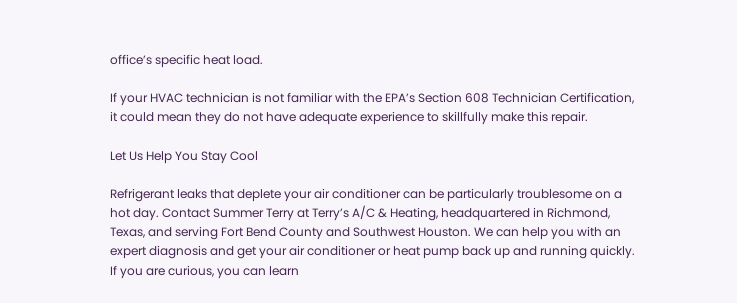office’s specific heat load.

If your HVAC technician is not familiar with the EPA’s Section 608 Technician Certification, it could mean they do not have adequate experience to skillfully make this repair.

Let Us Help You Stay Cool

Refrigerant leaks that deplete your air conditioner can be particularly troublesome on a hot day. Contact Summer Terry at Terry’s A/C & Heating, headquartered in Richmond, Texas, and serving Fort Bend County and Southwest Houston. We can help you with an expert diagnosis and get your air conditioner or heat pump back up and running quickly.  If you are curious, you can learn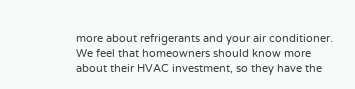more about refrigerants and your air conditioner. We feel that homeowners should know more about their HVAC investment, so they have the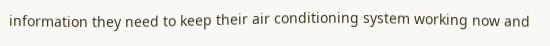information they need to keep their air conditioning system working now and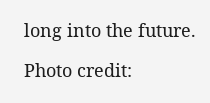long into the future.

Photo credit: